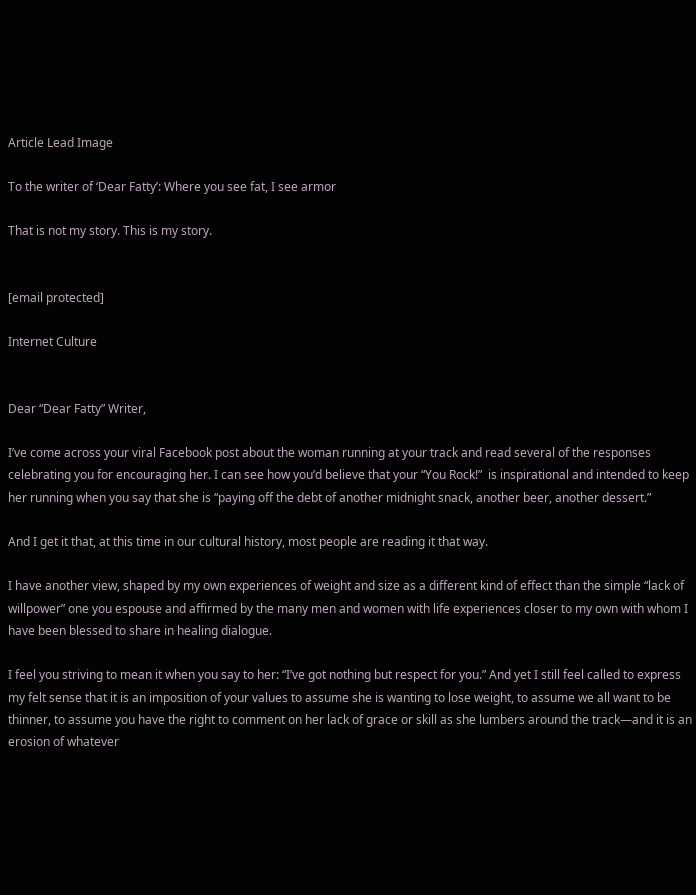Article Lead Image

To the writer of ‘Dear Fatty’: Where you see fat, I see armor

That is not my story. This is my story.


[email protected]

Internet Culture


Dear “Dear Fatty” Writer,

I’ve come across your viral Facebook post about the woman running at your track and read several of the responses celebrating you for encouraging her. I can see how you’d believe that your “You Rock!”  is inspirational and intended to keep her running when you say that she is “paying off the debt of another midnight snack, another beer, another dessert.”

And I get it that, at this time in our cultural history, most people are reading it that way.

I have another view, shaped by my own experiences of weight and size as a different kind of effect than the simple “lack of willpower” one you espouse and affirmed by the many men and women with life experiences closer to my own with whom I have been blessed to share in healing dialogue.

I feel you striving to mean it when you say to her: “I’ve got nothing but respect for you.” And yet I still feel called to express my felt sense that it is an imposition of your values to assume she is wanting to lose weight, to assume we all want to be thinner, to assume you have the right to comment on her lack of grace or skill as she lumbers around the track—and it is an erosion of whatever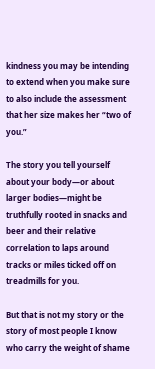kindness you may be intending to extend when you make sure to also include the assessment that her size makes her “two of you.”

The story you tell yourself about your body—or about larger bodies—might be truthfully rooted in snacks and beer and their relative correlation to laps around tracks or miles ticked off on treadmills for you.

But that is not my story or the story of most people I know who carry the weight of shame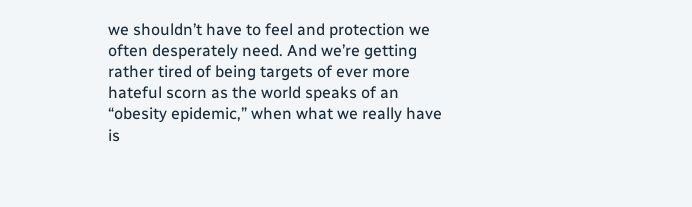we shouldn’t have to feel and protection we often desperately need. And we’re getting rather tired of being targets of ever more hateful scorn as the world speaks of an “obesity epidemic,” when what we really have is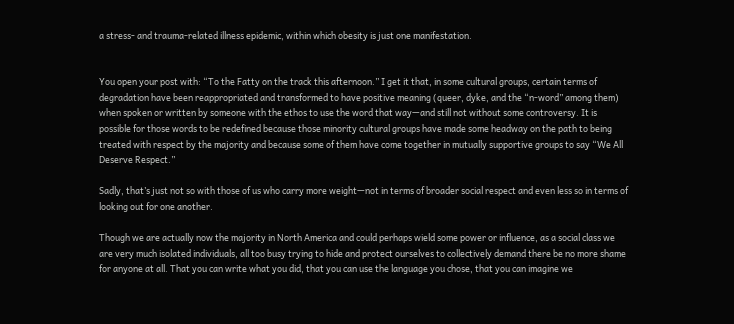a stress- and trauma-related illness epidemic, within which obesity is just one manifestation.


You open your post with: “To the Fatty on the track this afternoon.” I get it that, in some cultural groups, certain terms of degradation have been reappropriated and transformed to have positive meaning (queer, dyke, and the “n-word” among them) when spoken or written by someone with the ethos to use the word that way—and still not without some controversy. It is possible for those words to be redefined because those minority cultural groups have made some headway on the path to being treated with respect by the majority and because some of them have come together in mutually supportive groups to say “We All Deserve Respect.”

Sadly, that’s just not so with those of us who carry more weight—not in terms of broader social respect and even less so in terms of looking out for one another.

Though we are actually now the majority in North America and could perhaps wield some power or influence, as a social class we are very much isolated individuals, all too busy trying to hide and protect ourselves to collectively demand there be no more shame for anyone at all. That you can write what you did, that you can use the language you chose, that you can imagine we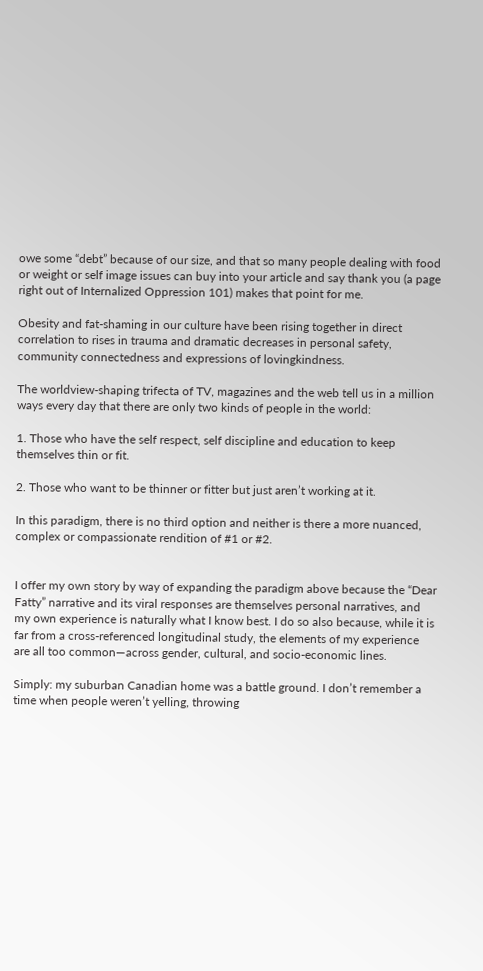owe some “debt” because of our size, and that so many people dealing with food or weight or self image issues can buy into your article and say thank you (a page right out of Internalized Oppression 101) makes that point for me.

Obesity and fat-shaming in our culture have been rising together in direct correlation to rises in trauma and dramatic decreases in personal safety, community connectedness and expressions of lovingkindness.

The worldview-shaping trifecta of TV, magazines and the web tell us in a million ways every day that there are only two kinds of people in the world:

1. Those who have the self respect, self discipline and education to keep themselves thin or fit.

2. Those who want to be thinner or fitter but just aren’t working at it.

In this paradigm, there is no third option and neither is there a more nuanced, complex or compassionate rendition of #1 or #2.


I offer my own story by way of expanding the paradigm above because the “Dear Fatty” narrative and its viral responses are themselves personal narratives, and my own experience is naturally what I know best. I do so also because, while it is far from a cross-referenced longitudinal study, the elements of my experience are all too common—across gender, cultural, and socio-economic lines.

Simply: my suburban Canadian home was a battle ground. I don’t remember a time when people weren’t yelling, throwing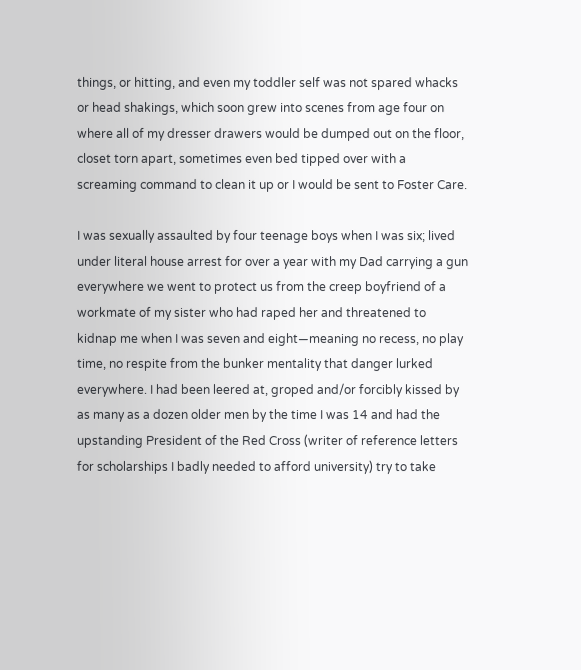things, or hitting, and even my toddler self was not spared whacks or head shakings, which soon grew into scenes from age four on where all of my dresser drawers would be dumped out on the floor, closet torn apart, sometimes even bed tipped over with a screaming command to clean it up or I would be sent to Foster Care.

I was sexually assaulted by four teenage boys when I was six; lived under literal house arrest for over a year with my Dad carrying a gun everywhere we went to protect us from the creep boyfriend of a workmate of my sister who had raped her and threatened to kidnap me when I was seven and eight—meaning no recess, no play time, no respite from the bunker mentality that danger lurked everywhere. I had been leered at, groped and/or forcibly kissed by as many as a dozen older men by the time I was 14 and had the upstanding President of the Red Cross (writer of reference letters for scholarships I badly needed to afford university) try to take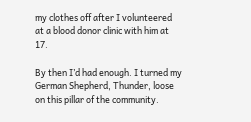my clothes off after I volunteered at a blood donor clinic with him at 17.

By then I’d had enough. I turned my German Shepherd, Thunder, loose on this pillar of the community.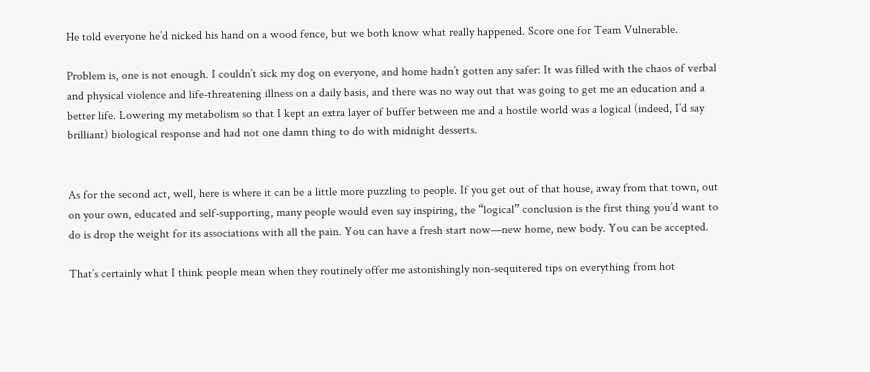He told everyone he’d nicked his hand on a wood fence, but we both know what really happened. Score one for Team Vulnerable.

Problem is, one is not enough. I couldn’t sick my dog on everyone, and home hadn’t gotten any safer: It was filled with the chaos of verbal and physical violence and life-threatening illness on a daily basis, and there was no way out that was going to get me an education and a better life. Lowering my metabolism so that I kept an extra layer of buffer between me and a hostile world was a logical (indeed, I’d say brilliant) biological response and had not one damn thing to do with midnight desserts.


As for the second act, well, here is where it can be a little more puzzling to people. If you get out of that house, away from that town, out on your own, educated and self-supporting, many people would even say inspiring, the “logical” conclusion is the first thing you’d want to do is drop the weight for its associations with all the pain. You can have a fresh start now—new home, new body. You can be accepted.

That’s certainly what I think people mean when they routinely offer me astonishingly non-sequitered tips on everything from hot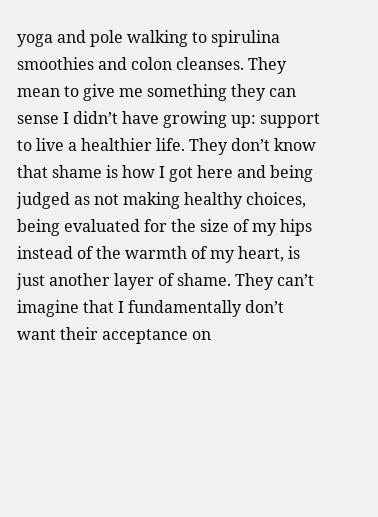yoga and pole walking to spirulina smoothies and colon cleanses. They mean to give me something they can sense I didn’t have growing up: support to live a healthier life. They don’t know that shame is how I got here and being judged as not making healthy choices, being evaluated for the size of my hips instead of the warmth of my heart, is just another layer of shame. They can’t imagine that I fundamentally don’t want their acceptance on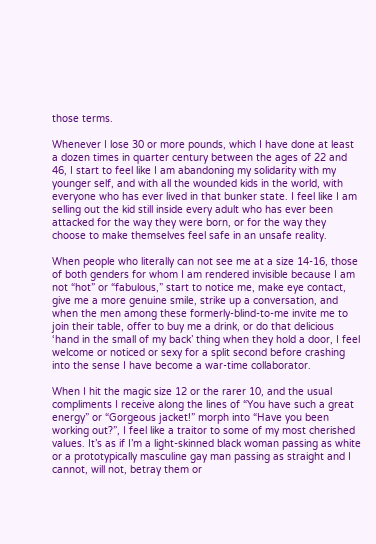those terms.

Whenever I lose 30 or more pounds, which I have done at least a dozen times in quarter century between the ages of 22 and 46, I start to feel like I am abandoning my solidarity with my younger self, and with all the wounded kids in the world, with everyone who has ever lived in that bunker state. I feel like I am selling out the kid still inside every adult who has ever been attacked for the way they were born, or for the way they choose to make themselves feel safe in an unsafe reality.

When people who literally can not see me at a size 14-16, those of both genders for whom I am rendered invisible because I am not “hot” or “fabulous,” start to notice me, make eye contact, give me a more genuine smile, strike up a conversation, and when the men among these formerly-blind-to-me invite me to join their table, offer to buy me a drink, or do that delicious ‘hand in the small of my back’ thing when they hold a door, I feel welcome or noticed or sexy for a split second before crashing into the sense I have become a war-time collaborator.

When I hit the magic size 12 or the rarer 10, and the usual compliments I receive along the lines of “You have such a great energy” or “Gorgeous jacket!” morph into “Have you been working out?”, I feel like a traitor to some of my most cherished values. It’s as if I’m a light-skinned black woman passing as white or a prototypically masculine gay man passing as straight and I cannot, will not, betray them or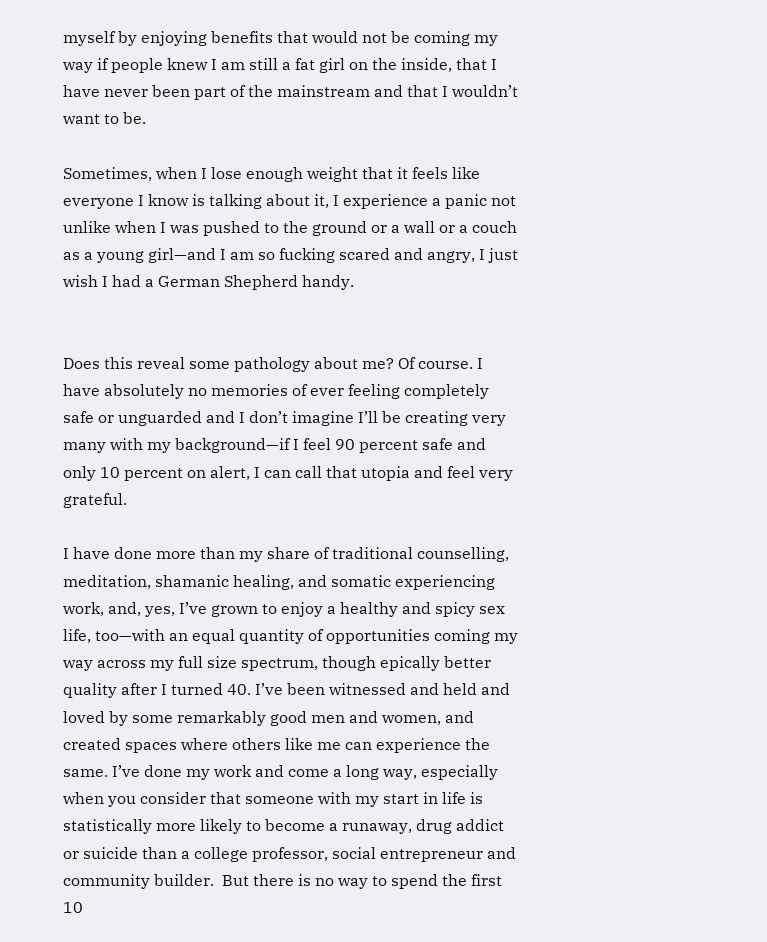myself by enjoying benefits that would not be coming my way if people knew I am still a fat girl on the inside, that I have never been part of the mainstream and that I wouldn’t want to be.

Sometimes, when I lose enough weight that it feels like everyone I know is talking about it, I experience a panic not unlike when I was pushed to the ground or a wall or a couch as a young girl—and I am so fucking scared and angry, I just wish I had a German Shepherd handy.


Does this reveal some pathology about me? Of course. I have absolutely no memories of ever feeling completely safe or unguarded and I don’t imagine I’ll be creating very many with my background—if I feel 90 percent safe and only 10 percent on alert, I can call that utopia and feel very grateful.

I have done more than my share of traditional counselling, meditation, shamanic healing, and somatic experiencing work, and, yes, I’ve grown to enjoy a healthy and spicy sex life, too—with an equal quantity of opportunities coming my way across my full size spectrum, though epically better quality after I turned 40. I’ve been witnessed and held and loved by some remarkably good men and women, and created spaces where others like me can experience the same. I’ve done my work and come a long way, especially when you consider that someone with my start in life is statistically more likely to become a runaway, drug addict or suicide than a college professor, social entrepreneur and community builder.  But there is no way to spend the first 10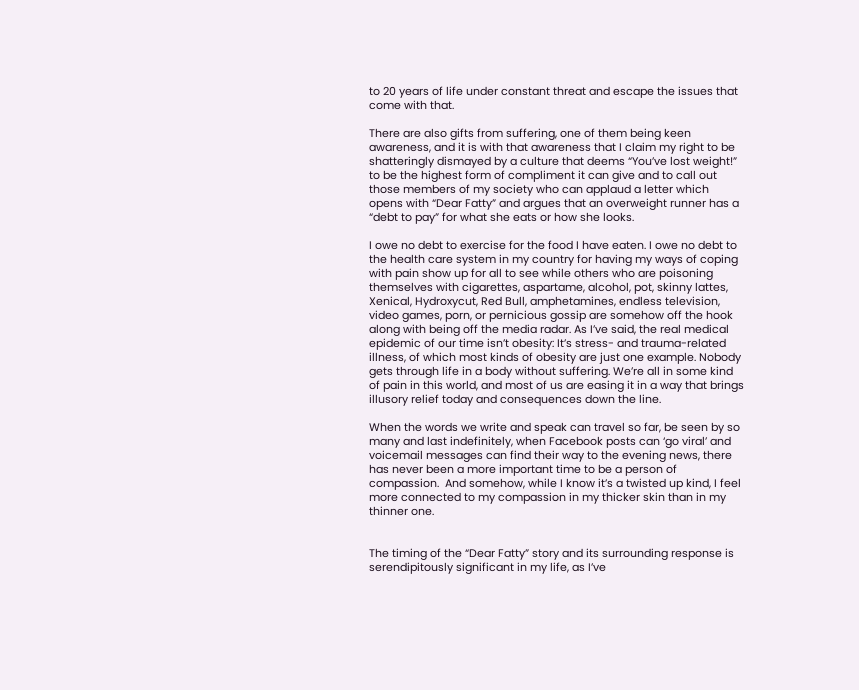to 20 years of life under constant threat and escape the issues that come with that.

There are also gifts from suffering, one of them being keen awareness, and it is with that awareness that I claim my right to be shatteringly dismayed by a culture that deems “You’ve lost weight!” to be the highest form of compliment it can give and to call out those members of my society who can applaud a letter which opens with “Dear Fatty” and argues that an overweight runner has a “debt to pay” for what she eats or how she looks.

I owe no debt to exercise for the food I have eaten. I owe no debt to the health care system in my country for having my ways of coping with pain show up for all to see while others who are poisoning themselves with cigarettes, aspartame, alcohol, pot, skinny lattes, Xenical, Hydroxycut, Red Bull, amphetamines, endless television, video games, porn, or pernicious gossip are somehow off the hook along with being off the media radar. As I’ve said, the real medical epidemic of our time isn’t obesity: It’s stress- and trauma-related illness, of which most kinds of obesity are just one example. Nobody gets through life in a body without suffering. We’re all in some kind of pain in this world, and most of us are easing it in a way that brings illusory relief today and consequences down the line.

When the words we write and speak can travel so far, be seen by so many and last indefinitely, when Facebook posts can ‘go viral’ and voicemail messages can find their way to the evening news, there has never been a more important time to be a person of compassion.  And somehow, while I know it’s a twisted up kind, I feel more connected to my compassion in my thicker skin than in my thinner one.


The timing of the “Dear Fatty” story and its surrounding response is serendipitously significant in my life, as I’ve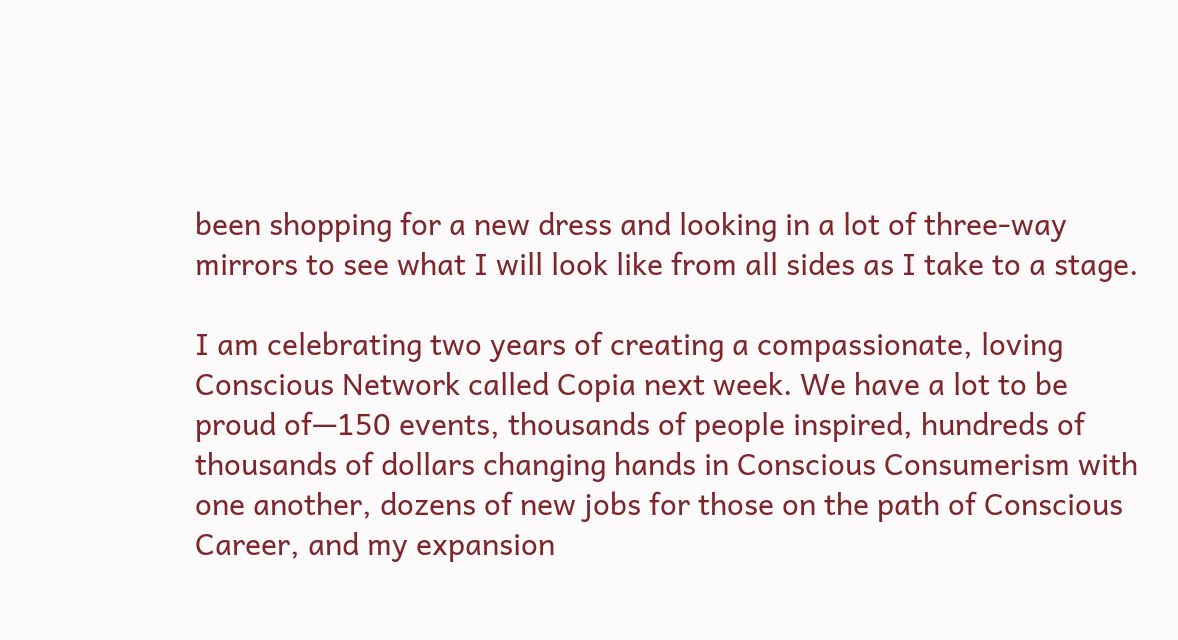been shopping for a new dress and looking in a lot of three-way mirrors to see what I will look like from all sides as I take to a stage.

I am celebrating two years of creating a compassionate, loving Conscious Network called Copia next week. We have a lot to be proud of—150 events, thousands of people inspired, hundreds of thousands of dollars changing hands in Conscious Consumerism with one another, dozens of new jobs for those on the path of Conscious Career, and my expansion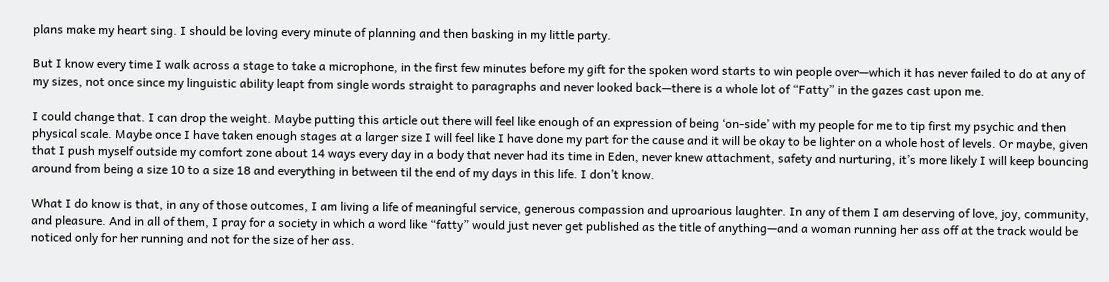plans make my heart sing. I should be loving every minute of planning and then basking in my little party.

But I know every time I walk across a stage to take a microphone, in the first few minutes before my gift for the spoken word starts to win people over—which it has never failed to do at any of my sizes, not once since my linguistic ability leapt from single words straight to paragraphs and never looked back—there is a whole lot of “Fatty” in the gazes cast upon me.

I could change that. I can drop the weight. Maybe putting this article out there will feel like enough of an expression of being ‘on-side’ with my people for me to tip first my psychic and then physical scale. Maybe once I have taken enough stages at a larger size I will feel like I have done my part for the cause and it will be okay to be lighter on a whole host of levels. Or maybe, given that I push myself outside my comfort zone about 14 ways every day in a body that never had its time in Eden, never knew attachment, safety and nurturing, it’s more likely I will keep bouncing around from being a size 10 to a size 18 and everything in between til the end of my days in this life. I don’t know.

What I do know is that, in any of those outcomes, I am living a life of meaningful service, generous compassion and uproarious laughter. In any of them I am deserving of love, joy, community, and pleasure. And in all of them, I pray for a society in which a word like “fatty” would just never get published as the title of anything—and a woman running her ass off at the track would be noticed only for her running and not for the size of her ass.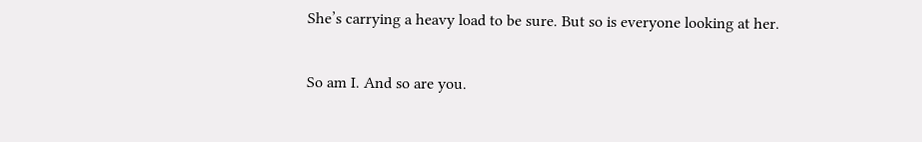She’s carrying a heavy load to be sure. But so is everyone looking at her.

So am I. And so are you.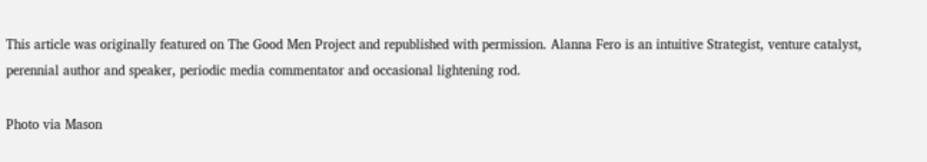This article was originally featured on The Good Men Project and republished with permission. Alanna Fero is an intuitive Strategist, venture catalyst, perennial author and speaker, periodic media commentator and occasional lightening rod.

Photo via Mason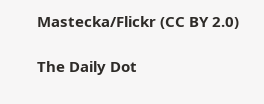Mastecka/Flickr (CC BY 2.0)

The Daily Dot